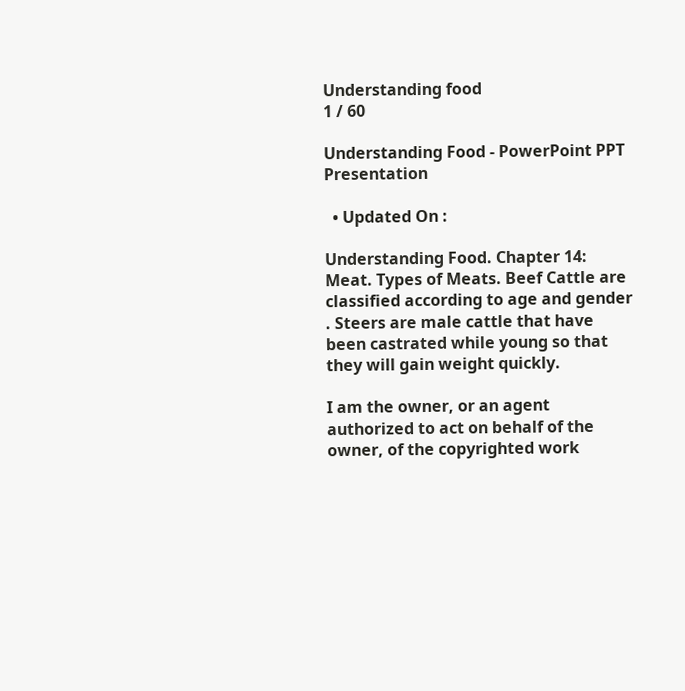Understanding food
1 / 60

Understanding Food - PowerPoint PPT Presentation

  • Updated On :

Understanding Food. Chapter 14: Meat. Types of Meats. Beef Cattle are classified according to age and gender . Steers are male cattle that have been castrated while young so that they will gain weight quickly.

I am the owner, or an agent authorized to act on behalf of the owner, of the copyrighted work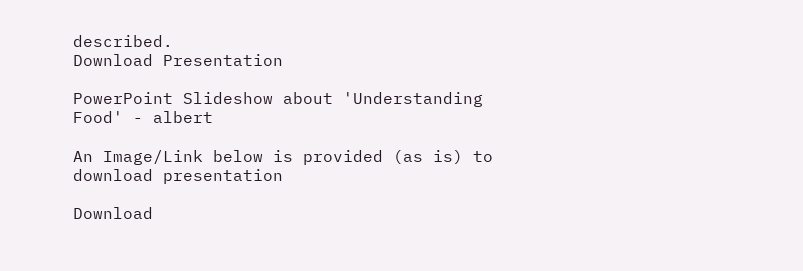described.
Download Presentation

PowerPoint Slideshow about 'Understanding Food' - albert

An Image/Link below is provided (as is) to download presentation

Download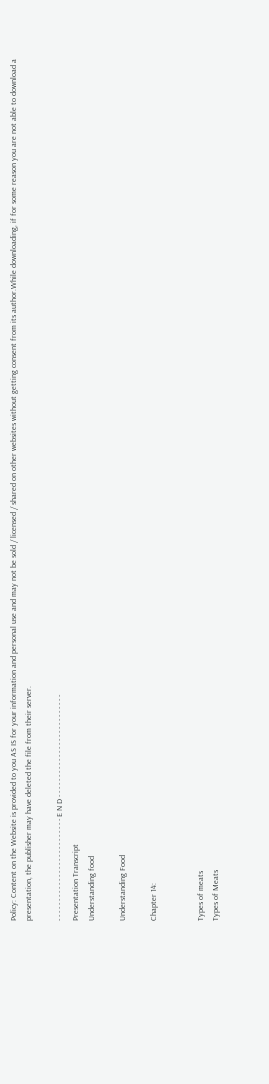Policy: Content on the Website is provided to you AS IS for your information and personal use and may not be sold / licensed / shared on other websites without getting consent from its author.While downloading, if for some reason you are not able to download a presentation, the publisher may have deleted the file from their server.

- - - - - - - - - - - - - - - - - - - - - - - - - - E N D - - - - - - - - - - - - - - - - - - - - - - - - - -
Presentation Transcript
Understanding food

Understanding Food

Chapter 14:


Types of meats
Types of Meats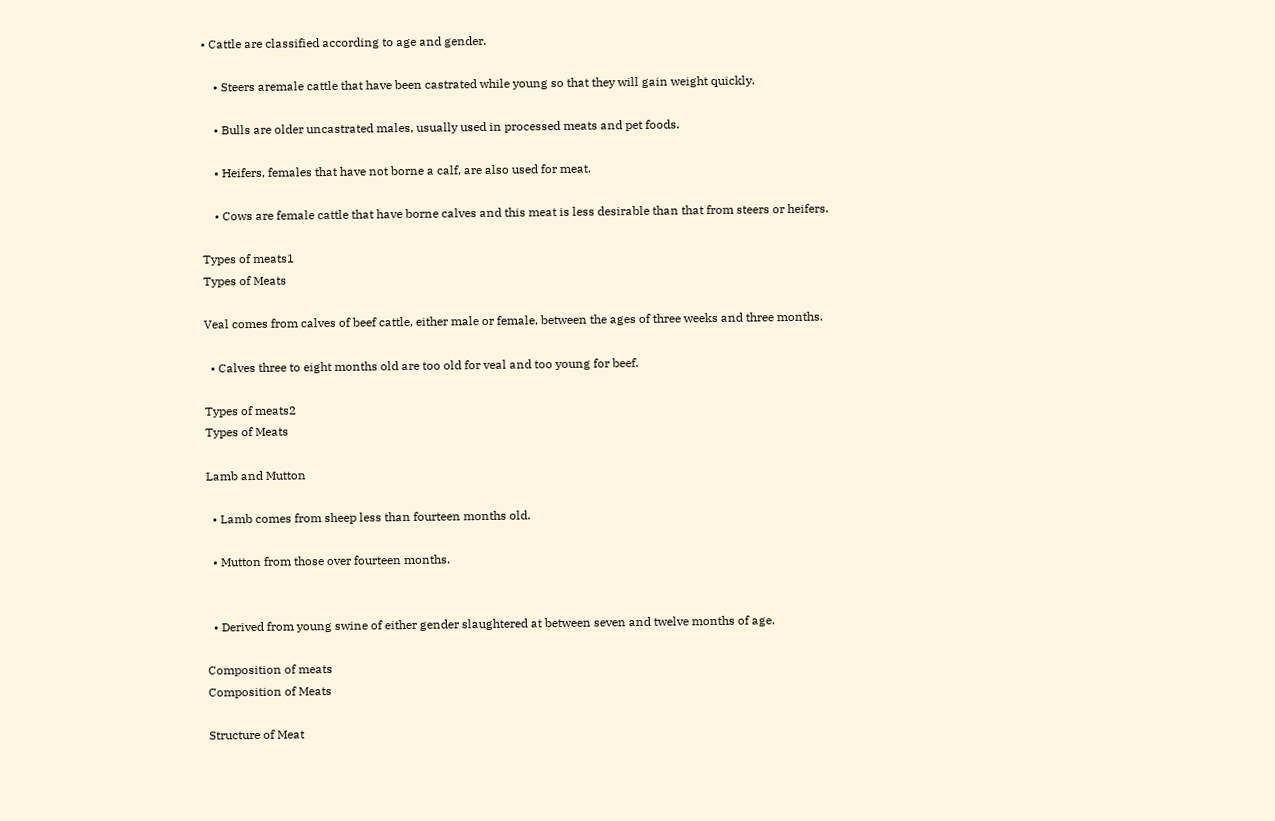• Cattle are classified according to age and gender.

    • Steers aremale cattle that have been castrated while young so that they will gain weight quickly.

    • Bulls are older uncastrated males, usually used in processed meats and pet foods.

    • Heifers, females that have not borne a calf, are also used for meat.

    • Cows are female cattle that have borne calves and this meat is less desirable than that from steers or heifers.

Types of meats1
Types of Meats

Veal comes from calves of beef cattle, either male or female, between the ages of three weeks and three months.

  • Calves three to eight months old are too old for veal and too young for beef.

Types of meats2
Types of Meats

Lamb and Mutton

  • Lamb comes from sheep less than fourteen months old.

  • Mutton from those over fourteen months.


  • Derived from young swine of either gender slaughtered at between seven and twelve months of age.

Composition of meats
Composition of Meats

Structure of Meat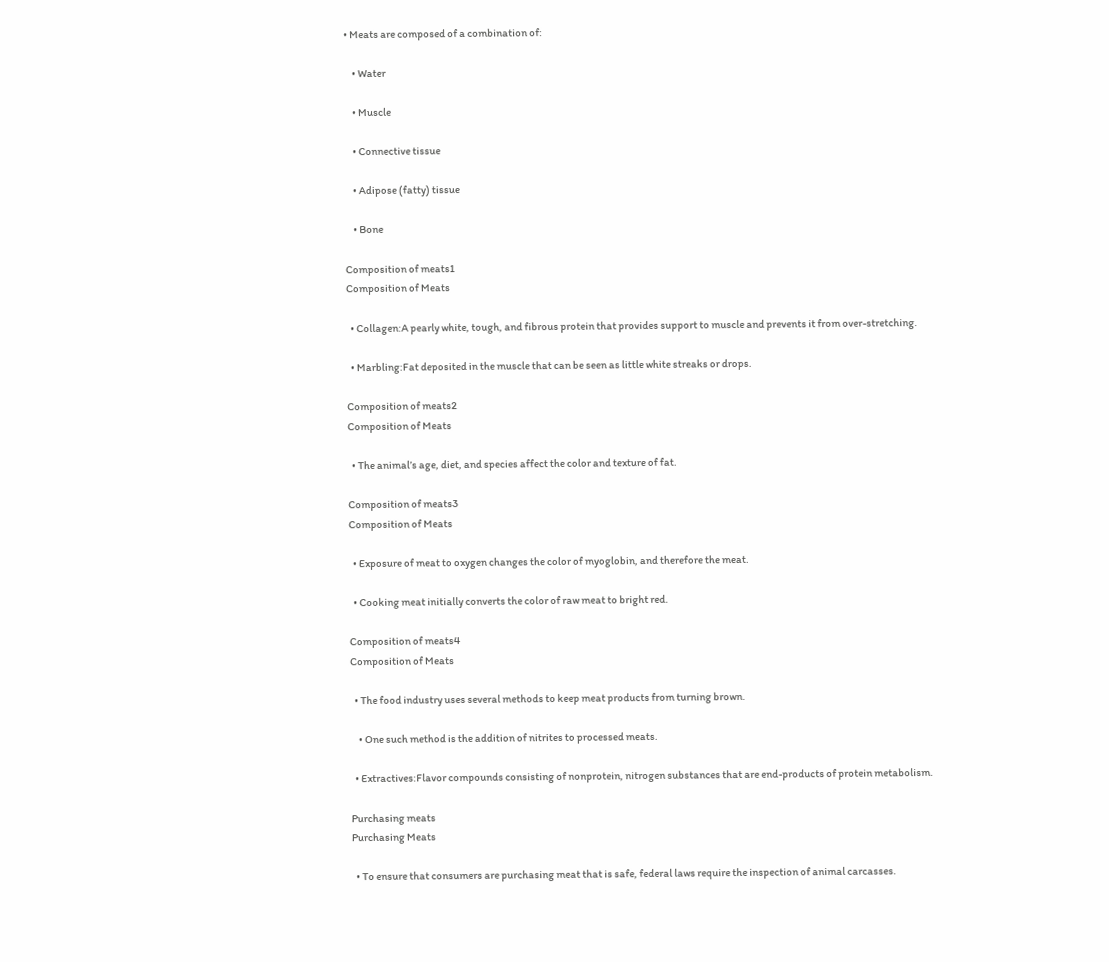• Meats are composed of a combination of:

    • Water

    • Muscle

    • Connective tissue

    • Adipose (fatty) tissue

    • Bone

Composition of meats1
Composition of Meats

  • Collagen:A pearly white, tough, and fibrous protein that provides support to muscle and prevents it from over-stretching.

  • Marbling:Fat deposited in the muscle that can be seen as little white streaks or drops.

Composition of meats2
Composition of Meats

  • The animal’s age, diet, and species affect the color and texture of fat.

Composition of meats3
Composition of Meats

  • Exposure of meat to oxygen changes the color of myoglobin, and therefore the meat.

  • Cooking meat initially converts the color of raw meat to bright red.

Composition of meats4
Composition of Meats

  • The food industry uses several methods to keep meat products from turning brown.

    • One such method is the addition of nitrites to processed meats.

  • Extractives:Flavor compounds consisting of nonprotein, nitrogen substances that are end-products of protein metabolism.

Purchasing meats
Purchasing Meats

  • To ensure that consumers are purchasing meat that is safe, federal laws require the inspection of animal carcasses.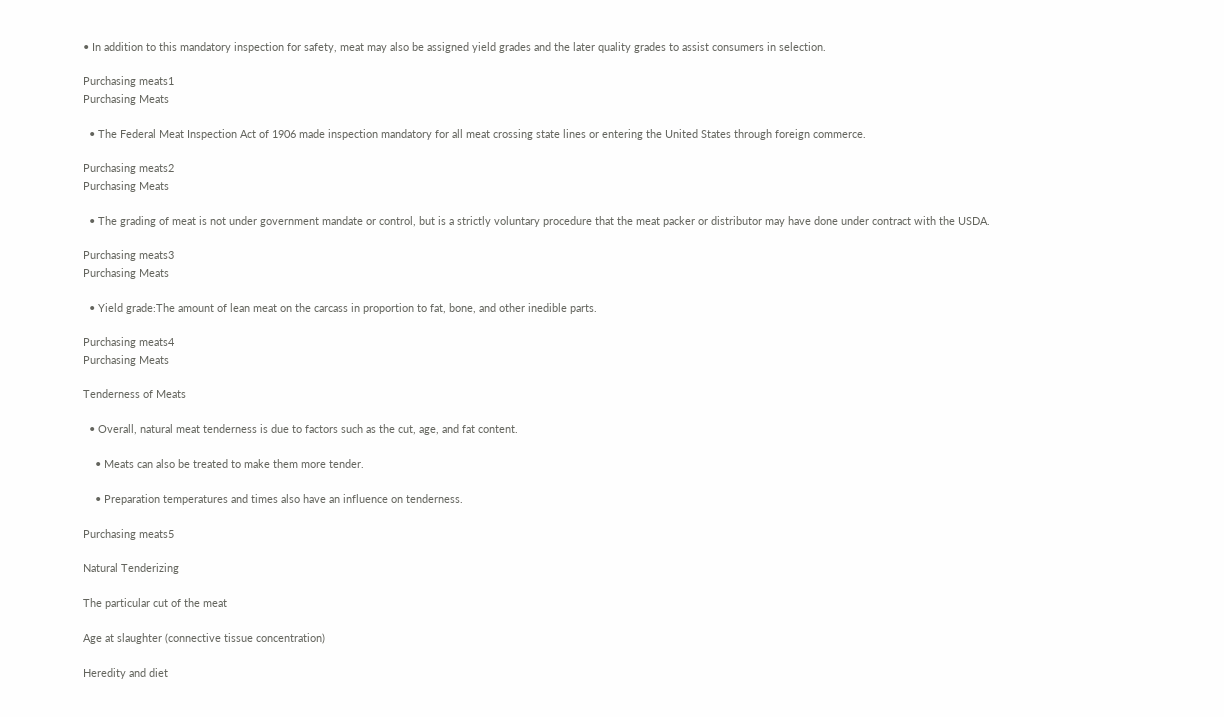• In addition to this mandatory inspection for safety, meat may also be assigned yield grades and the later quality grades to assist consumers in selection.

Purchasing meats1
Purchasing Meats

  • The Federal Meat Inspection Act of 1906 made inspection mandatory for all meat crossing state lines or entering the United States through foreign commerce.

Purchasing meats2
Purchasing Meats

  • The grading of meat is not under government mandate or control, but is a strictly voluntary procedure that the meat packer or distributor may have done under contract with the USDA.

Purchasing meats3
Purchasing Meats

  • Yield grade:The amount of lean meat on the carcass in proportion to fat, bone, and other inedible parts.

Purchasing meats4
Purchasing Meats

Tenderness of Meats

  • Overall, natural meat tenderness is due to factors such as the cut, age, and fat content.

    • Meats can also be treated to make them more tender.

    • Preparation temperatures and times also have an influence on tenderness.

Purchasing meats5

Natural Tenderizing

The particular cut of the meat

Age at slaughter (connective tissue concentration)

Heredity and diet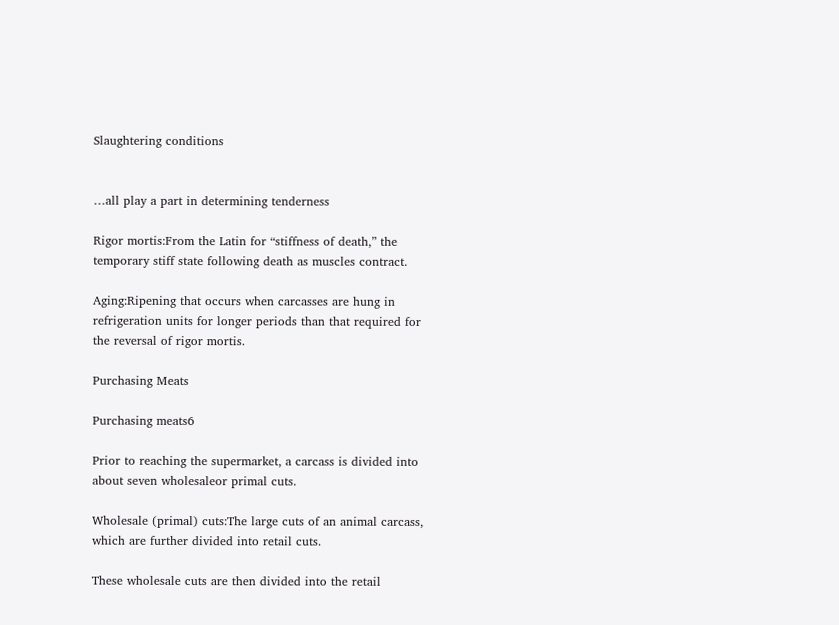Slaughtering conditions


…all play a part in determining tenderness

Rigor mortis:From the Latin for “stiffness of death,” the temporary stiff state following death as muscles contract.

Aging:Ripening that occurs when carcasses are hung in refrigeration units for longer periods than that required for the reversal of rigor mortis.

Purchasing Meats

Purchasing meats6

Prior to reaching the supermarket, a carcass is divided into about seven wholesaleor primal cuts.

Wholesale (primal) cuts:The large cuts of an animal carcass, which are further divided into retail cuts.

These wholesale cuts are then divided into the retail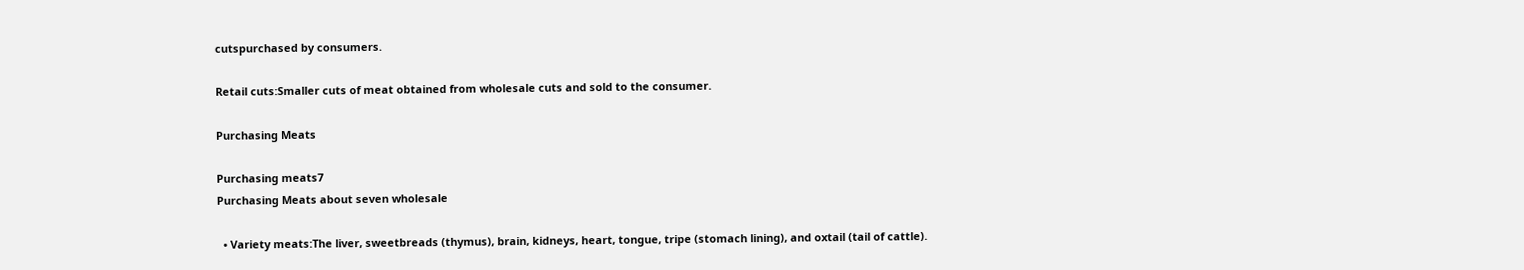cutspurchased by consumers.

Retail cuts:Smaller cuts of meat obtained from wholesale cuts and sold to the consumer.

Purchasing Meats

Purchasing meats7
Purchasing Meats about seven wholesale

  • Variety meats:The liver, sweetbreads (thymus), brain, kidneys, heart, tongue, tripe (stomach lining), and oxtail (tail of cattle).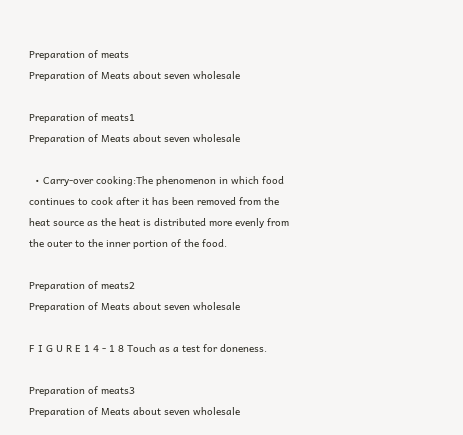Preparation of meats
Preparation of Meats about seven wholesale

Preparation of meats1
Preparation of Meats about seven wholesale

  • Carry-over cooking:The phenomenon in which food continues to cook after it has been removed from the heat source as the heat is distributed more evenly from the outer to the inner portion of the food.

Preparation of meats2
Preparation of Meats about seven wholesale

F I G U R E 1 4 - 1 8 Touch as a test for doneness.

Preparation of meats3
Preparation of Meats about seven wholesale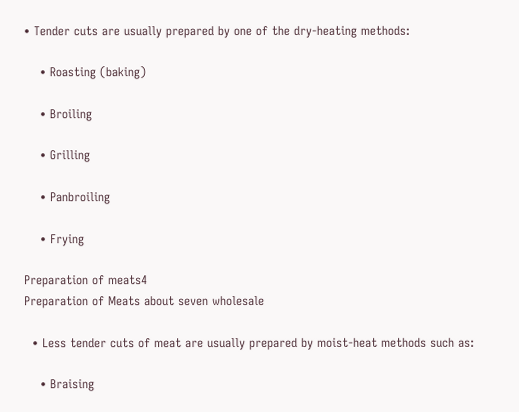• Tender cuts are usually prepared by one of the dry-heating methods:

    • Roasting (baking)

    • Broiling

    • Grilling

    • Panbroiling

    • Frying

Preparation of meats4
Preparation of Meats about seven wholesale

  • Less tender cuts of meat are usually prepared by moist-heat methods such as:

    • Braising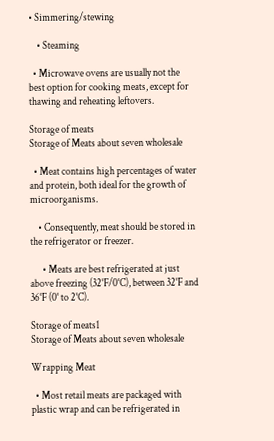• Simmering/stewing

    • Steaming

  • Microwave ovens are usually not the best option for cooking meats, except for thawing and reheating leftovers.

Storage of meats
Storage of Meats about seven wholesale

  • Meat contains high percentages of water and protein, both ideal for the growth of microorganisms.

    • Consequently, meat should be stored in the refrigerator or freezer.

      • Meats are best refrigerated at just above freezing (32°F/0°C), between 32°F and 36°F (0° to 2°C).

Storage of meats1
Storage of Meats about seven wholesale

Wrapping Meat

  • Most retail meats are packaged with plastic wrap and can be refrigerated in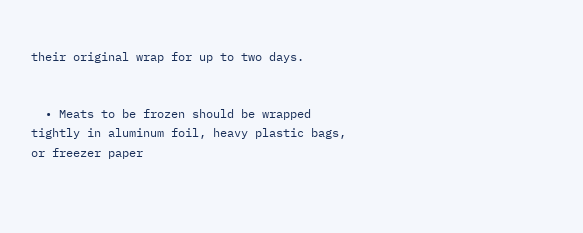their original wrap for up to two days.


  • Meats to be frozen should be wrapped tightly in aluminum foil, heavy plastic bags, or freezer paper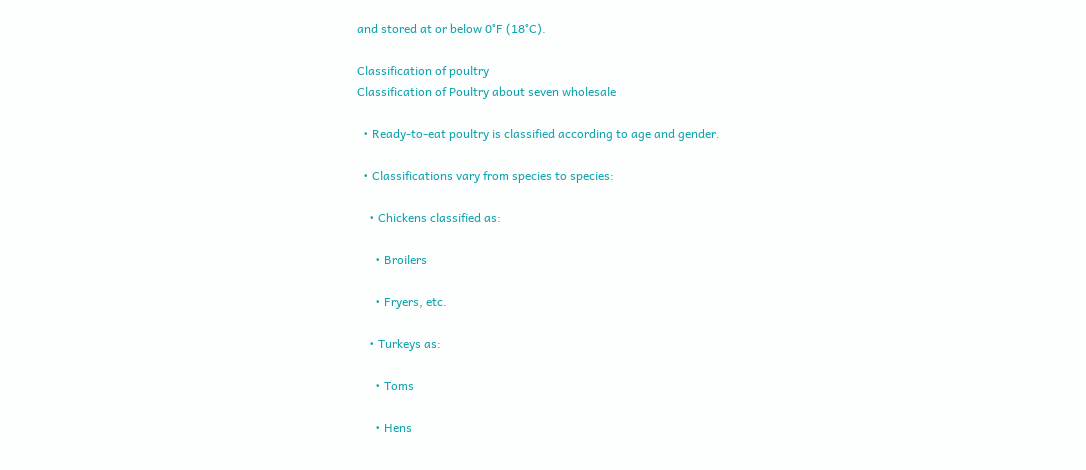and stored at or below 0°F (18°C).

Classification of poultry
Classification of Poultry about seven wholesale

  • Ready-to-eat poultry is classified according to age and gender.

  • Classifications vary from species to species:

    • Chickens classified as:

      • Broilers

      • Fryers, etc.

    • Turkeys as:

      • Toms

      • Hens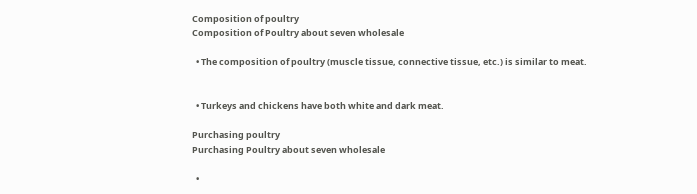Composition of poultry
Composition of Poultry about seven wholesale

  • The composition of poultry (muscle tissue, connective tissue, etc.) is similar to meat.


  • Turkeys and chickens have both white and dark meat.

Purchasing poultry
Purchasing Poultry about seven wholesale

  •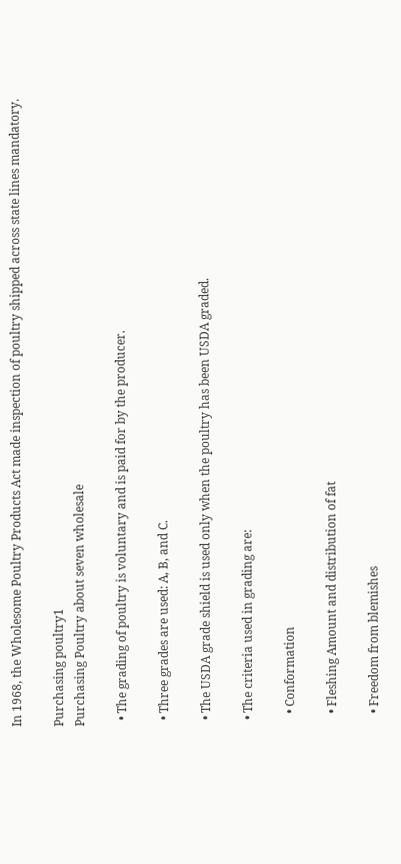In 1968, the Wholesome Poultry Products Act made inspection of poultry shipped across state lines mandatory.

Purchasing poultry1
Purchasing Poultry about seven wholesale

  • The grading of poultry is voluntary and is paid for by the producer.

  • Three grades are used: A, B, and C.

  • The USDA grade shield is used only when the poultry has been USDA graded.

  • The criteria used in grading are:

    • Conformation

    • Fleshing Amount and distribution of fat

    • Freedom from blemishes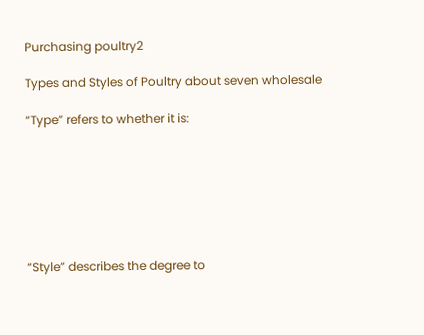Purchasing poultry2

Types and Styles of Poultry about seven wholesale

“Type” refers to whether it is:







“Style” describes the degree to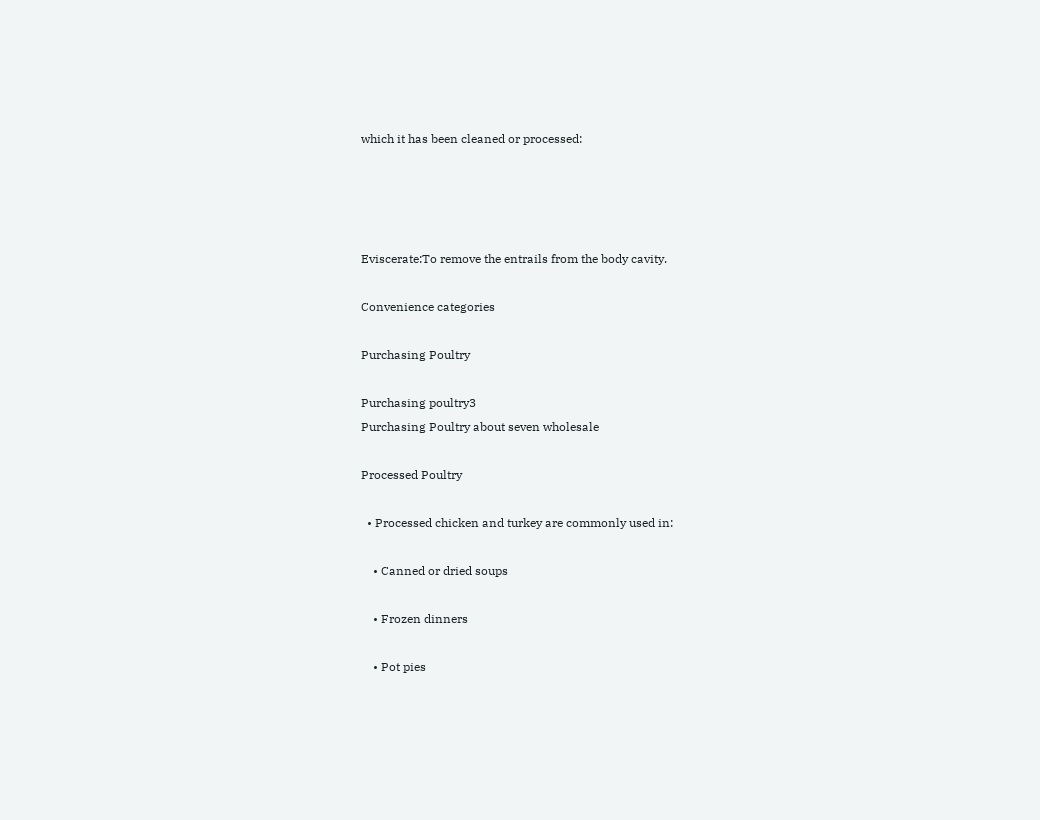which it has been cleaned or processed:




Eviscerate:To remove the entrails from the body cavity.

Convenience categories

Purchasing Poultry

Purchasing poultry3
Purchasing Poultry about seven wholesale

Processed Poultry

  • Processed chicken and turkey are commonly used in:

    • Canned or dried soups

    • Frozen dinners

    • Pot pies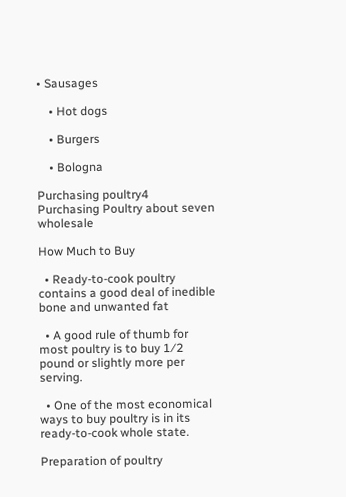• Sausages

    • Hot dogs

    • Burgers

    • Bologna

Purchasing poultry4
Purchasing Poultry about seven wholesale

How Much to Buy

  • Ready-to-cook poultry contains a good deal of inedible bone and unwanted fat

  • A good rule of thumb for most poultry is to buy 1⁄2 pound or slightly more per serving.

  • One of the most economical ways to buy poultry is in its ready-to-cook whole state.

Preparation of poultry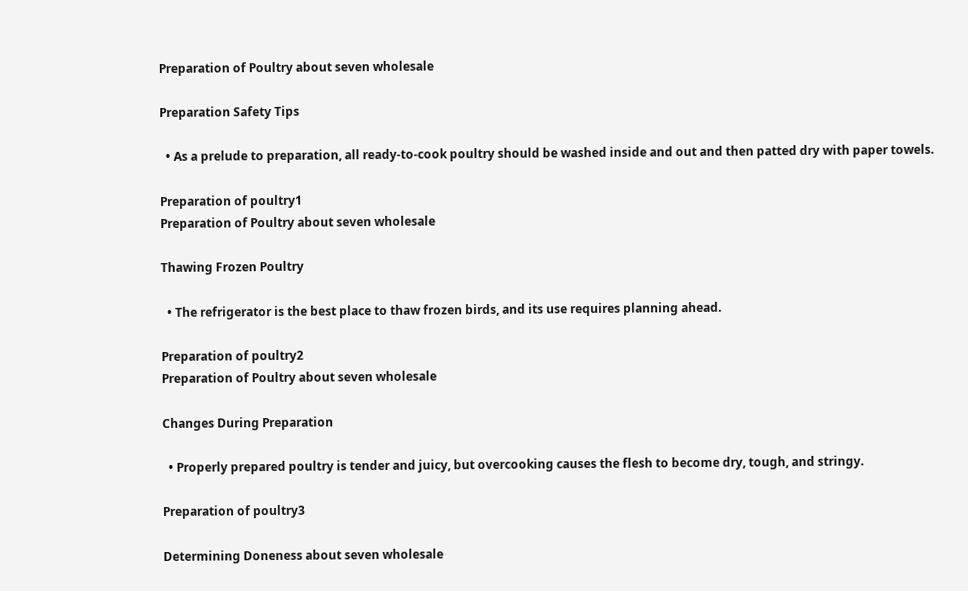Preparation of Poultry about seven wholesale

Preparation Safety Tips

  • As a prelude to preparation, all ready-to-cook poultry should be washed inside and out and then patted dry with paper towels.

Preparation of poultry1
Preparation of Poultry about seven wholesale

Thawing Frozen Poultry

  • The refrigerator is the best place to thaw frozen birds, and its use requires planning ahead.

Preparation of poultry2
Preparation of Poultry about seven wholesale

Changes During Preparation

  • Properly prepared poultry is tender and juicy, but overcooking causes the flesh to become dry, tough, and stringy.

Preparation of poultry3

Determining Doneness about seven wholesale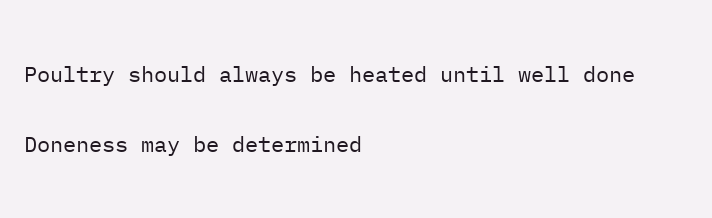Poultry should always be heated until well done

Doneness may be determined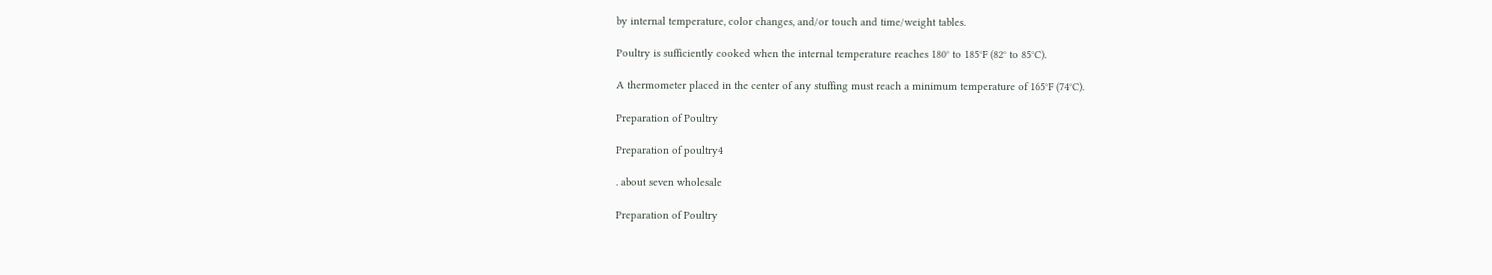by internal temperature, color changes, and/or touch and time/weight tables.

Poultry is sufficiently cooked when the internal temperature reaches 180° to 185°F (82° to 85°C).

A thermometer placed in the center of any stuffing must reach a minimum temperature of 165°F (74°C).

Preparation of Poultry

Preparation of poultry4

. about seven wholesale

Preparation of Poultry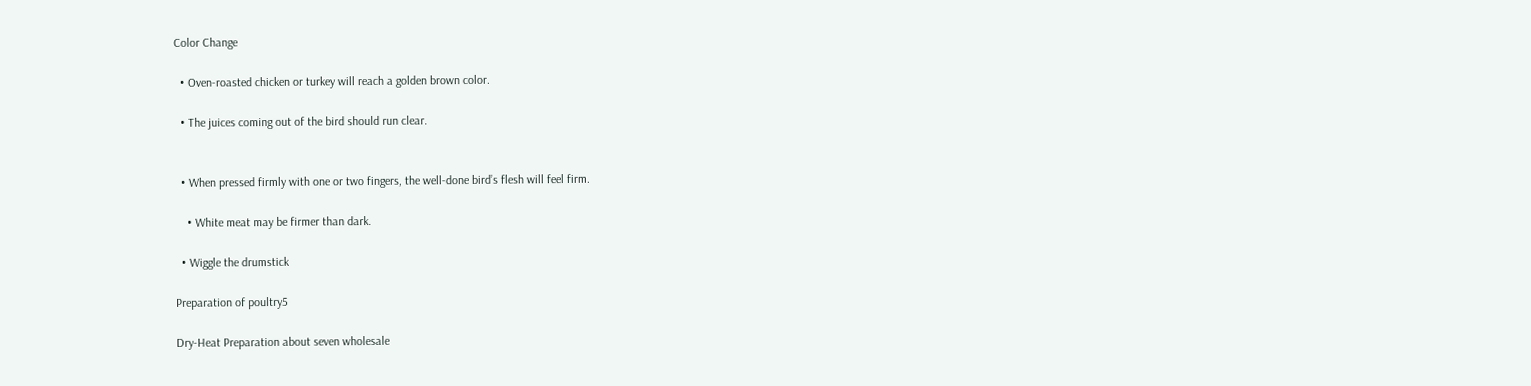Color Change

  • Oven-roasted chicken or turkey will reach a golden brown color.

  • The juices coming out of the bird should run clear.


  • When pressed firmly with one or two fingers, the well-done bird’s flesh will feel firm.

    • White meat may be firmer than dark.

  • Wiggle the drumstick

Preparation of poultry5

Dry-Heat Preparation about seven wholesale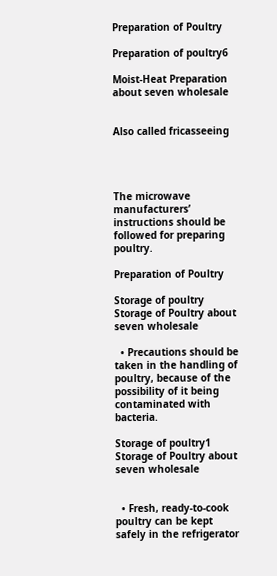Preparation of Poultry

Preparation of poultry6

Moist-Heat Preparation about seven wholesale


Also called fricasseeing




The microwave manufacturers’ instructions should be followed for preparing poultry.

Preparation of Poultry

Storage of poultry
Storage of Poultry about seven wholesale

  • Precautions should be taken in the handling of poultry, because of the possibility of it being contaminated with bacteria.

Storage of poultry1
Storage of Poultry about seven wholesale


  • Fresh, ready-to-cook poultry can be kept safely in the refrigerator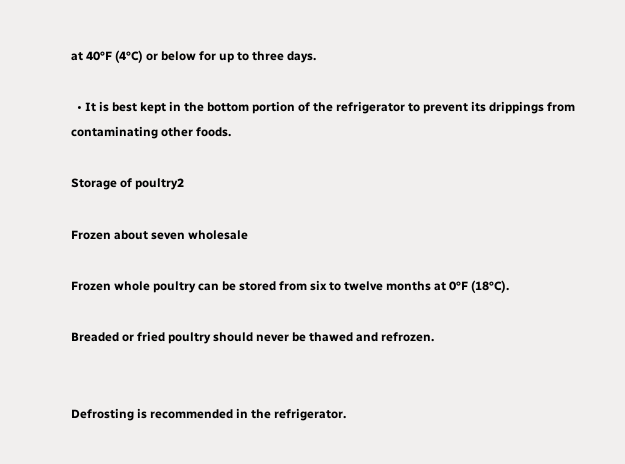at 40°F (4°C) or below for up to three days.

  • It is best kept in the bottom portion of the refrigerator to prevent its drippings from contaminating other foods.

Storage of poultry2

Frozen about seven wholesale

Frozen whole poultry can be stored from six to twelve months at 0°F (18°C).

Breaded or fried poultry should never be thawed and refrozen.


Defrosting is recommended in the refrigerator.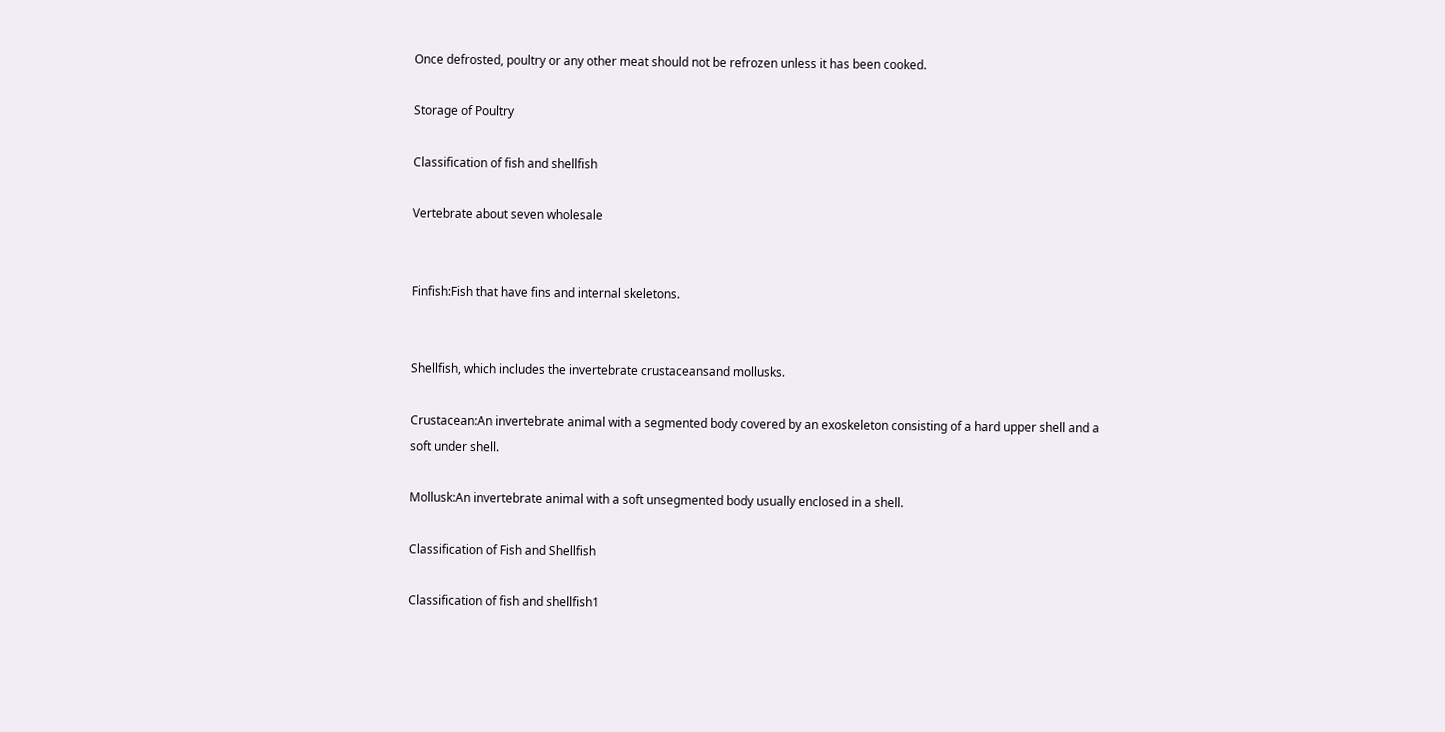Once defrosted, poultry or any other meat should not be refrozen unless it has been cooked.

Storage of Poultry

Classification of fish and shellfish

Vertebrate about seven wholesale


Finfish:Fish that have fins and internal skeletons.


Shellfish, which includes the invertebrate crustaceansand mollusks.

Crustacean:An invertebrate animal with a segmented body covered by an exoskeleton consisting of a hard upper shell and a soft under shell.

Mollusk:An invertebrate animal with a soft unsegmented body usually enclosed in a shell.

Classification of Fish and Shellfish

Classification of fish and shellfish1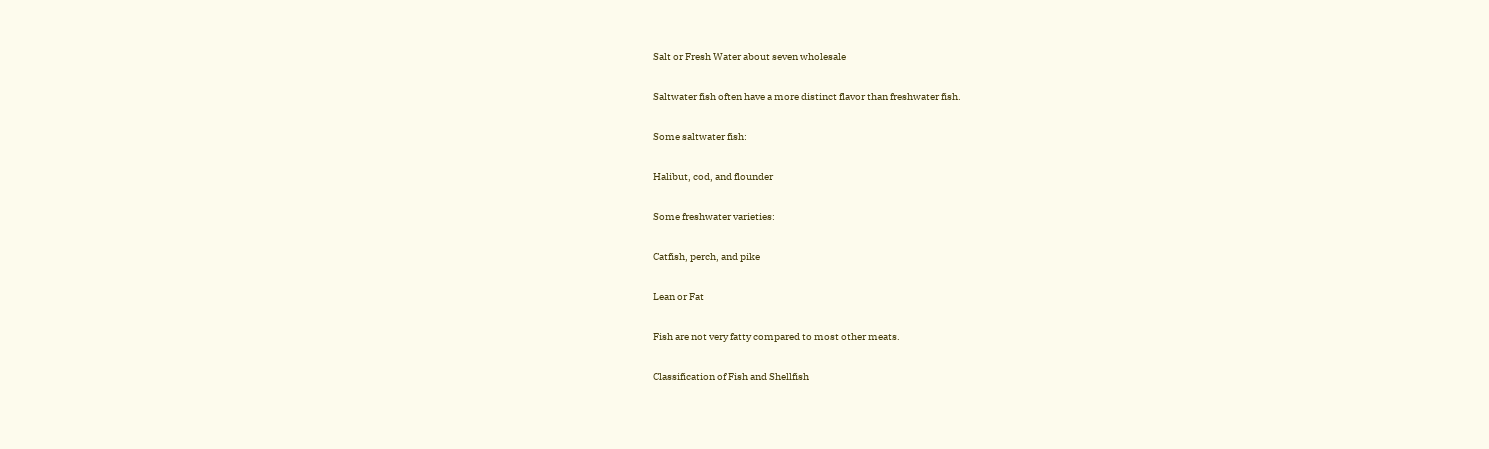Salt or Fresh Water about seven wholesale

Saltwater fish often have a more distinct flavor than freshwater fish.

Some saltwater fish:

Halibut, cod, and flounder

Some freshwater varieties:

Catfish, perch, and pike

Lean or Fat

Fish are not very fatty compared to most other meats.

Classification of Fish and Shellfish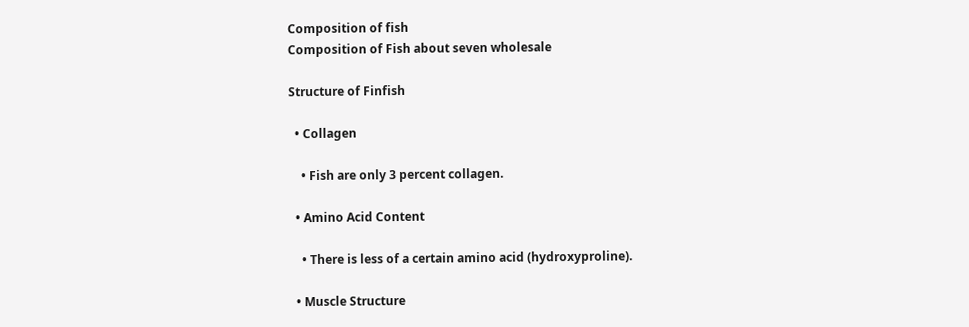Composition of fish
Composition of Fish about seven wholesale

Structure of Finfish

  • Collagen

    • Fish are only 3 percent collagen.

  • Amino Acid Content

    • There is less of a certain amino acid (hydroxyproline).

  • Muscle Structure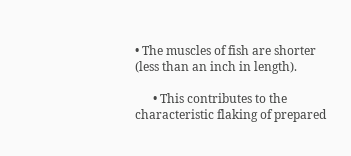• The muscles of fish are shorter (less than an inch in length).

      • This contributes to the characteristic flaking of prepared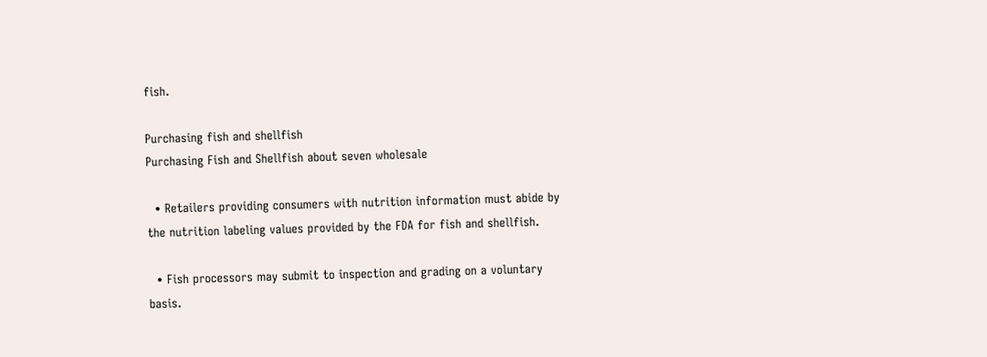fish.

Purchasing fish and shellfish
Purchasing Fish and Shellfish about seven wholesale

  • Retailers providing consumers with nutrition information must abide by the nutrition labeling values provided by the FDA for fish and shellfish.

  • Fish processors may submit to inspection and grading on a voluntary basis.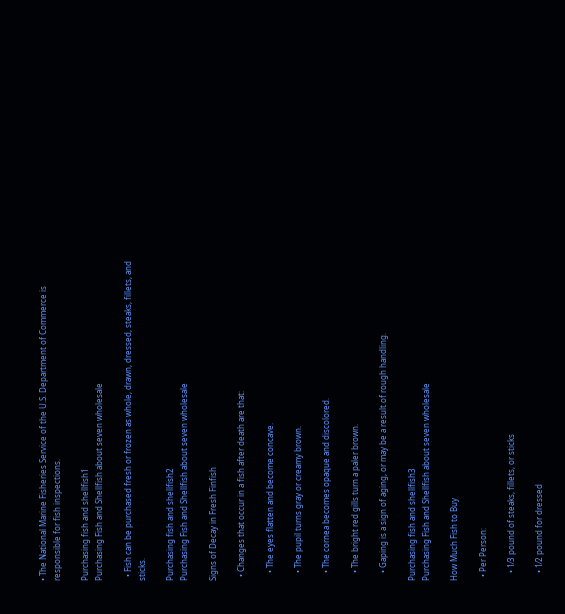• The National Marine Fisheries Service of the U.S. Department of Commerce is responsible for fish inspections.

Purchasing fish and shellfish1
Purchasing Fish and Shellfish about seven wholesale

  • Fish can be purchased fresh or frozen as whole, drawn, dressed, steaks, fillets, and sticks.

Purchasing fish and shellfish2
Purchasing Fish and Shellfish about seven wholesale

Signs of Decay in Fresh Finfish

  • Changes that occur in a fish after death are that:

    • The eyes flatten and become concave.

    • The pupil turns gray or creamy brown.

    • The cornea becomes opaque and discolored.

    • The bright red gills turn a paler brown.

    • Gaping is a sign of aging, or may be a result of rough handling.

Purchasing fish and shellfish3
Purchasing Fish and Shellfish about seven wholesale

How Much Fish to Buy

  • Per Person:

    • 1⁄3 pound of steaks, fillets, or sticks

    • 1⁄2 pound for dressed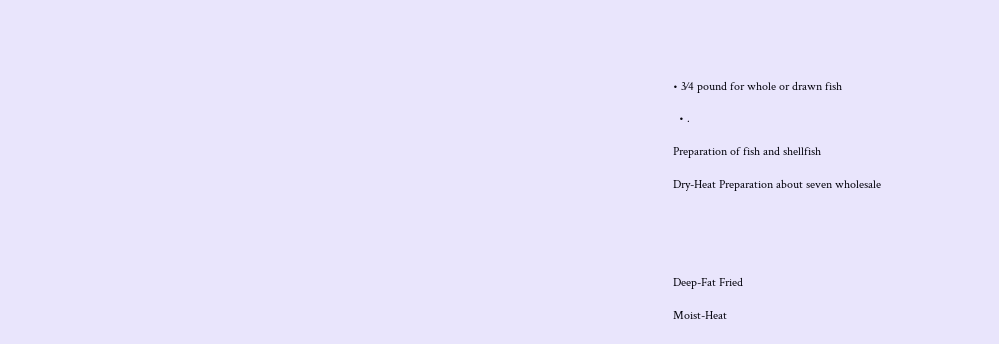• 3⁄4 pound for whole or drawn fish

  • .

Preparation of fish and shellfish

Dry-Heat Preparation about seven wholesale





Deep-Fat Fried

Moist-Heat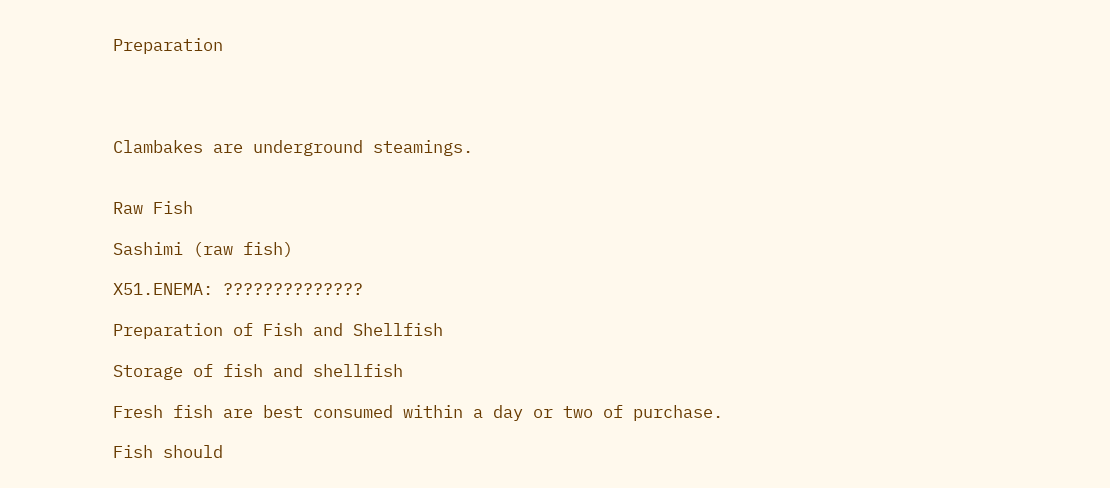Preparation




Clambakes are underground steamings.


Raw Fish

Sashimi (raw fish)

X51.ENEMA: ??????????????

Preparation of Fish and Shellfish

Storage of fish and shellfish

Fresh fish are best consumed within a day or two of purchase.

Fish should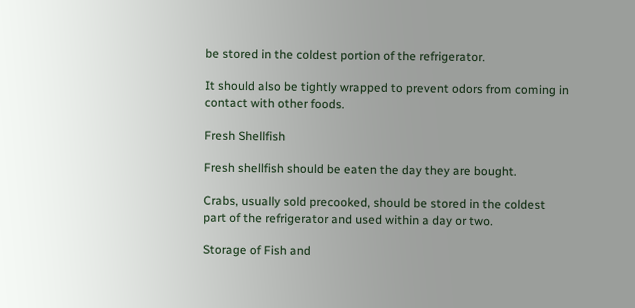be stored in the coldest portion of the refrigerator.

It should also be tightly wrapped to prevent odors from coming in contact with other foods.

Fresh Shellfish

Fresh shellfish should be eaten the day they are bought.

Crabs, usually sold precooked, should be stored in the coldest part of the refrigerator and used within a day or two.

Storage of Fish and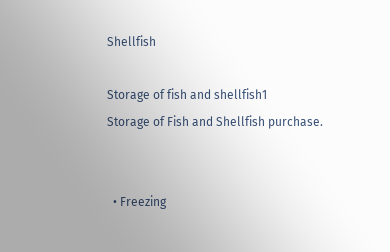Shellfish

Storage of fish and shellfish1
Storage of Fish and Shellfish purchase.


  • Freezing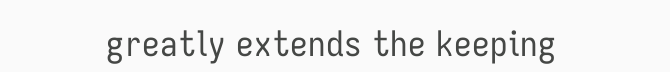greatly extends the keeping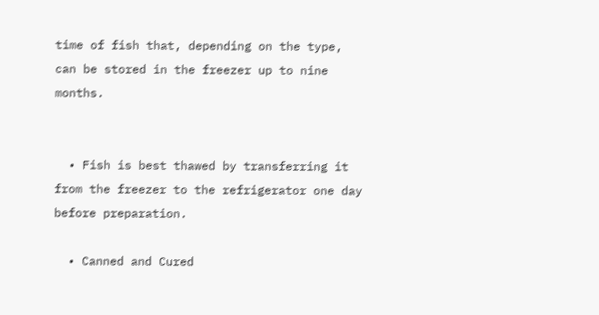time of fish that, depending on the type, can be stored in the freezer up to nine months.


  • Fish is best thawed by transferring it from the freezer to the refrigerator one day before preparation.

  • Canned and Cured